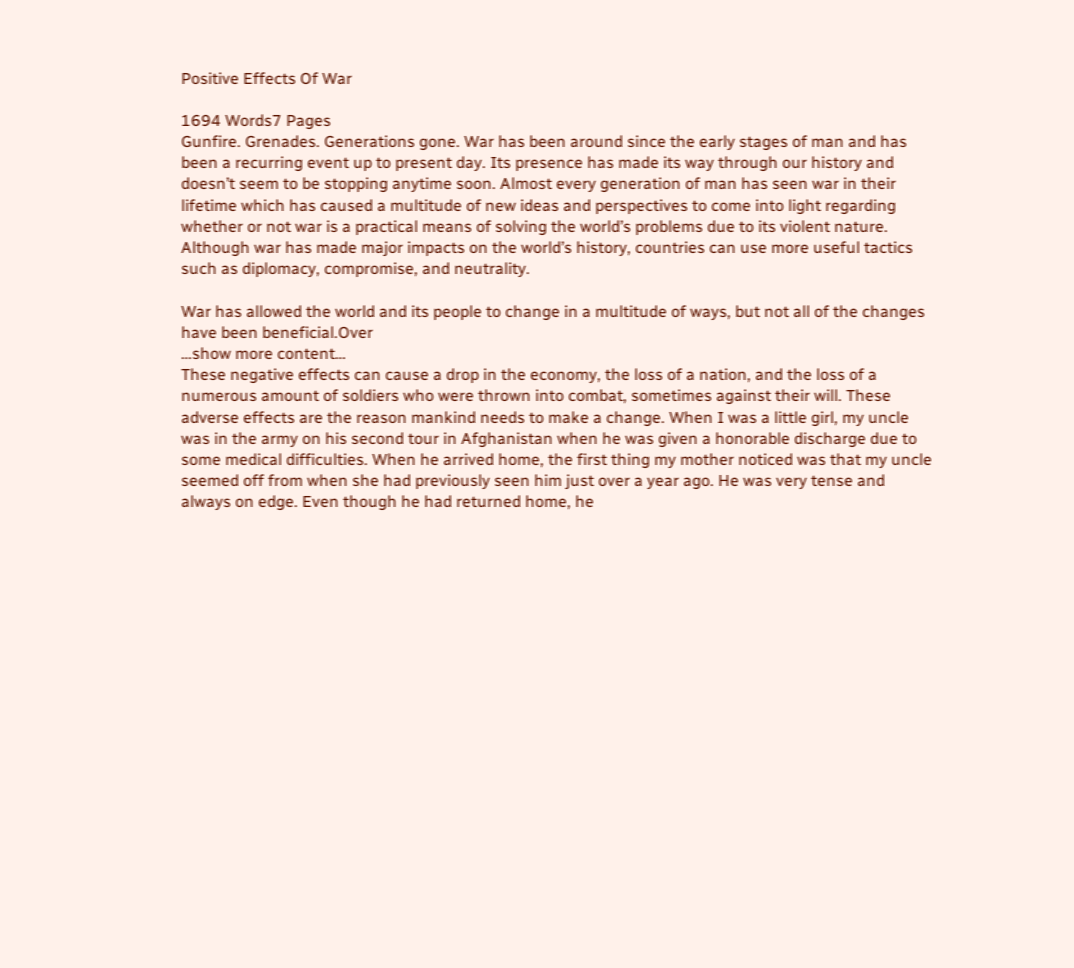Positive Effects Of War

1694 Words7 Pages
Gunfire. Grenades. Generations gone. War has been around since the early stages of man and has been a recurring event up to present day. Its presence has made its way through our history and doesn’t seem to be stopping anytime soon. Almost every generation of man has seen war in their lifetime which has caused a multitude of new ideas and perspectives to come into light regarding whether or not war is a practical means of solving the world’s problems due to its violent nature. Although war has made major impacts on the world’s history, countries can use more useful tactics such as diplomacy, compromise, and neutrality.

War has allowed the world and its people to change in a multitude of ways, but not all of the changes have been beneficial.Over
…show more content…
These negative effects can cause a drop in the economy, the loss of a nation, and the loss of a numerous amount of soldiers who were thrown into combat, sometimes against their will. These adverse effects are the reason mankind needs to make a change. When I was a little girl, my uncle was in the army on his second tour in Afghanistan when he was given a honorable discharge due to some medical difficulties. When he arrived home, the first thing my mother noticed was that my uncle seemed off from when she had previously seen him just over a year ago. He was very tense and always on edge. Even though he had returned home, he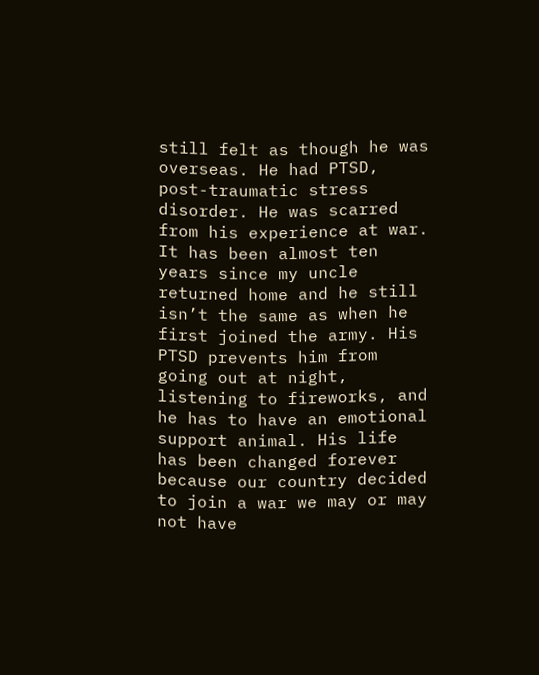still felt as though he was overseas. He had PTSD, post-traumatic stress disorder. He was scarred from his experience at war. It has been almost ten years since my uncle returned home and he still isn’t the same as when he first joined the army. His PTSD prevents him from going out at night, listening to fireworks, and he has to have an emotional support animal. His life has been changed forever because our country decided to join a war we may or may not have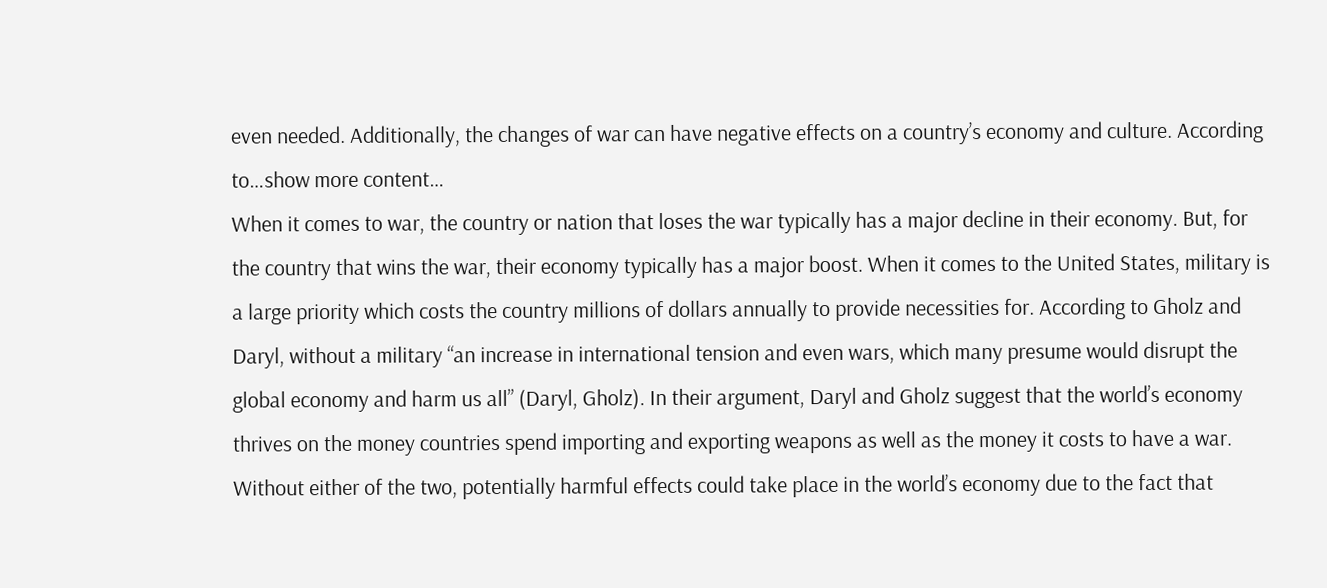even needed. Additionally, the changes of war can have negative effects on a country’s economy and culture. According to…show more content…
When it comes to war, the country or nation that loses the war typically has a major decline in their economy. But, for the country that wins the war, their economy typically has a major boost. When it comes to the United States, military is a large priority which costs the country millions of dollars annually to provide necessities for. According to Gholz and Daryl, without a military “an increase in international tension and even wars, which many presume would disrupt the global economy and harm us all” (Daryl, Gholz). In their argument, Daryl and Gholz suggest that the world’s economy thrives on the money countries spend importing and exporting weapons as well as the money it costs to have a war. Without either of the two, potentially harmful effects could take place in the world’s economy due to the fact that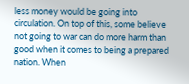less money would be going into circulation. On top of this, some believe not going to war can do more harm than good when it comes to being a prepared nation. When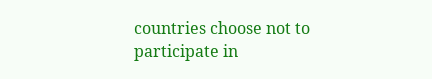countries choose not to participate in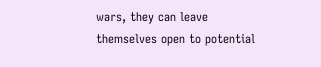wars, they can leave themselves open to potential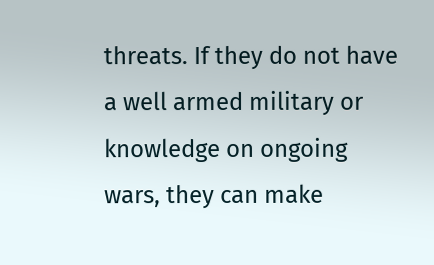threats. If they do not have a well armed military or knowledge on ongoing wars, they can make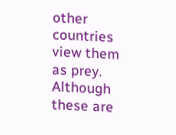other countries view them as prey. Although these are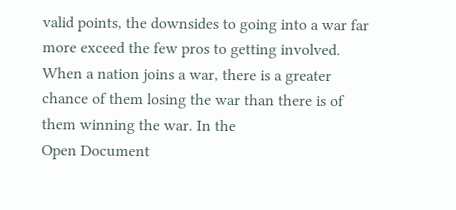valid points, the downsides to going into a war far more exceed the few pros to getting involved. When a nation joins a war, there is a greater chance of them losing the war than there is of them winning the war. In the
Open Document